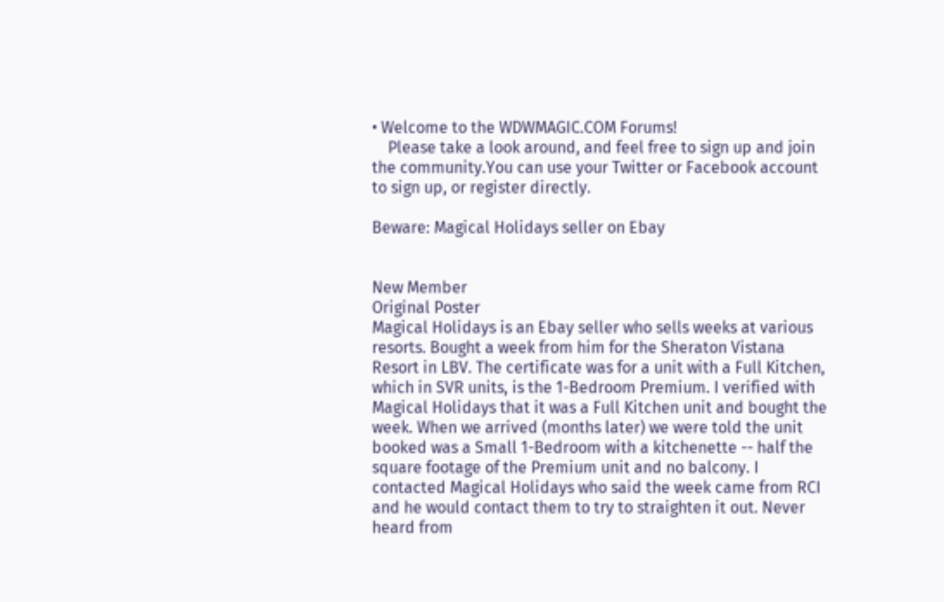• Welcome to the WDWMAGIC.COM Forums!
    Please take a look around, and feel free to sign up and join the community.You can use your Twitter or Facebook account to sign up, or register directly.

Beware: Magical Holidays seller on Ebay


New Member
Original Poster
Magical Holidays is an Ebay seller who sells weeks at various resorts. Bought a week from him for the Sheraton Vistana Resort in LBV. The certificate was for a unit with a Full Kitchen, which in SVR units, is the 1-Bedroom Premium. I verified with Magical Holidays that it was a Full Kitchen unit and bought the week. When we arrived (months later) we were told the unit booked was a Small 1-Bedroom with a kitchenette -- half the square footage of the Premium unit and no balcony. I contacted Magical Holidays who said the week came from RCI and he would contact them to try to straighten it out. Never heard from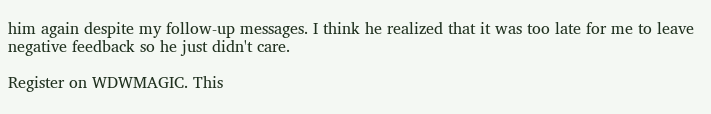him again despite my follow-up messages. I think he realized that it was too late for me to leave negative feedback so he just didn't care.

Register on WDWMAGIC. This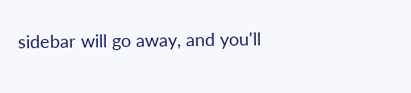sidebar will go away, and you'll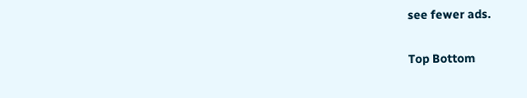see fewer ads.

Top Bottom